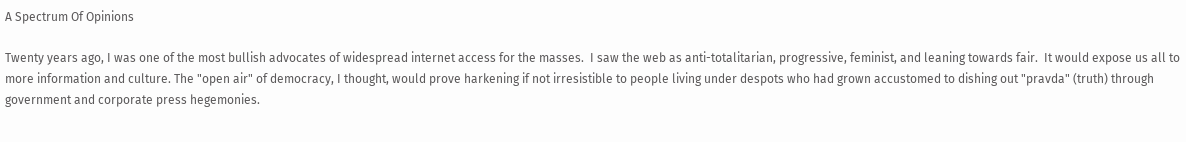A Spectrum Of Opinions

Twenty years ago, I was one of the most bullish advocates of widespread internet access for the masses.  I saw the web as anti-totalitarian, progressive, feminist, and leaning towards fair.  It would expose us all to more information and culture. The "open air" of democracy, I thought, would prove harkening if not irresistible to people living under despots who had grown accustomed to dishing out "pravda" (truth) through government and corporate press hegemonies.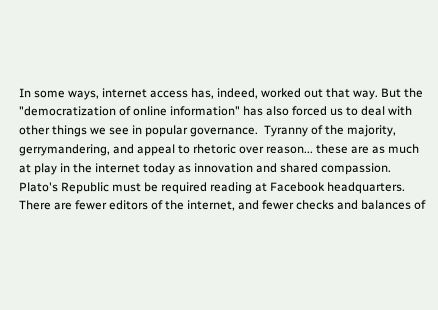In some ways, internet access has, indeed, worked out that way. But the "democratization of online information" has also forced us to deal with other things we see in popular governance.  Tyranny of the majority, gerrymandering, and appeal to rhetoric over reason... these are as much at play in the internet today as innovation and shared compassion.  Plato's Republic must be required reading at Facebook headquarters.  There are fewer editors of the internet, and fewer checks and balances of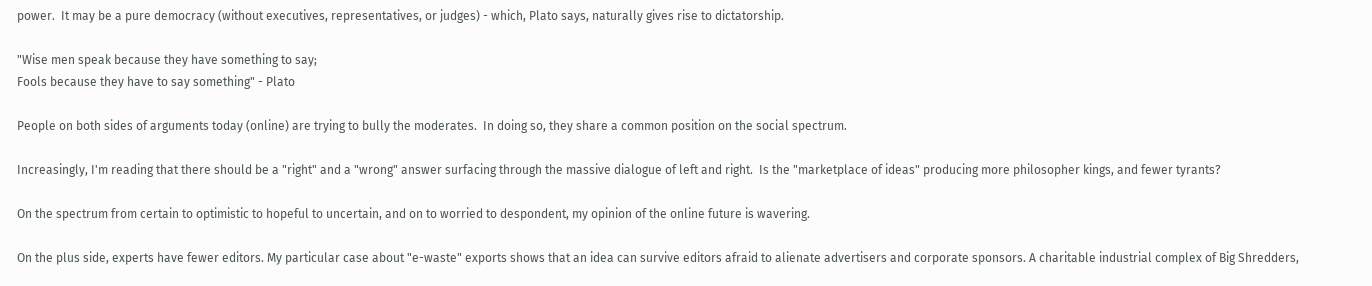power.  It may be a pure democracy (without executives, representatives, or judges) - which, Plato says, naturally gives rise to dictatorship.

"Wise men speak because they have something to say;
Fools because they have to say something" - Plato

People on both sides of arguments today (online) are trying to bully the moderates.  In doing so, they share a common position on the social spectrum.

Increasingly, I'm reading that there should be a "right" and a "wrong" answer surfacing through the massive dialogue of left and right.  Is the "marketplace of ideas" producing more philosopher kings, and fewer tyrants?

On the spectrum from certain to optimistic to hopeful to uncertain, and on to worried to despondent, my opinion of the online future is wavering.

On the plus side, experts have fewer editors. My particular case about "e-waste" exports shows that an idea can survive editors afraid to alienate advertisers and corporate sponsors. A charitable industrial complex of Big Shredders,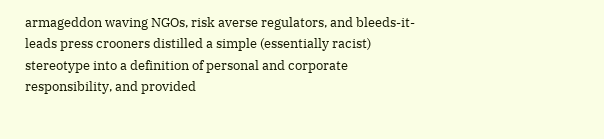armageddon waving NGOs, risk averse regulators, and bleeds-it-leads press crooners distilled a simple (essentially racist) stereotype into a definition of personal and corporate responsibility, and provided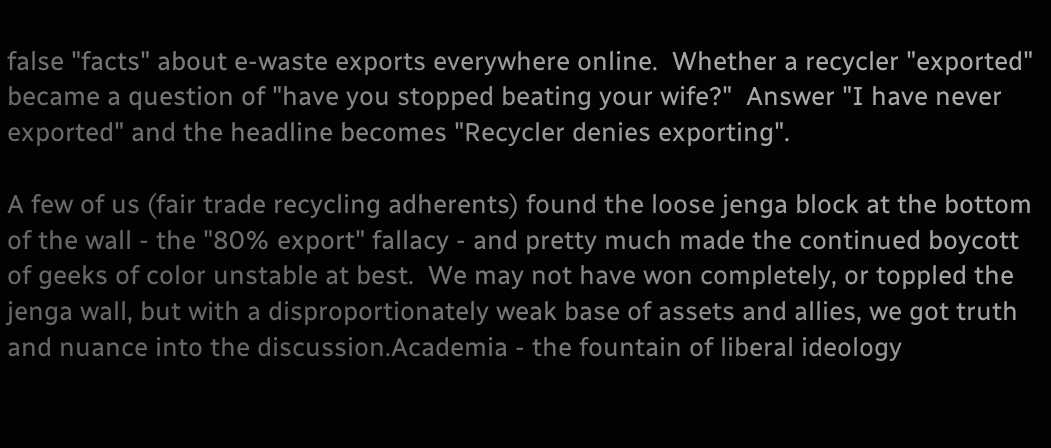false "facts" about e-waste exports everywhere online.  Whether a recycler "exported" became a question of "have you stopped beating your wife?"  Answer "I have never exported" and the headline becomes "Recycler denies exporting".

A few of us (fair trade recycling adherents) found the loose jenga block at the bottom of the wall - the "80% export" fallacy - and pretty much made the continued boycott of geeks of color unstable at best.  We may not have won completely, or toppled the jenga wall, but with a disproportionately weak base of assets and allies, we got truth and nuance into the discussion.Academia - the fountain of liberal ideology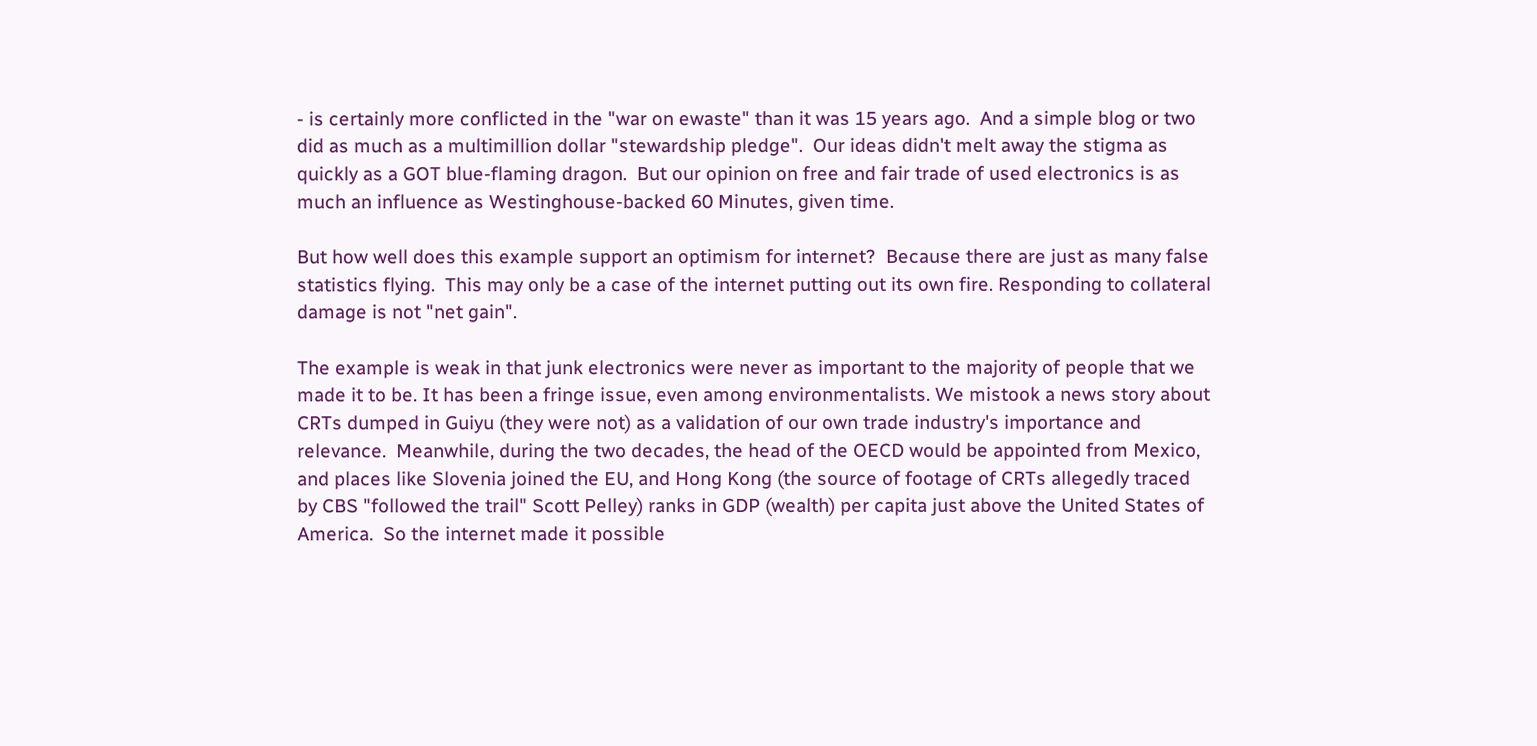- is certainly more conflicted in the "war on ewaste" than it was 15 years ago.  And a simple blog or two did as much as a multimillion dollar "stewardship pledge".  Our ideas didn't melt away the stigma as quickly as a GOT blue-flaming dragon.  But our opinion on free and fair trade of used electronics is as much an influence as Westinghouse-backed 60 Minutes, given time.

But how well does this example support an optimism for internet?  Because there are just as many false statistics flying.  This may only be a case of the internet putting out its own fire. Responding to collateral damage is not "net gain".

The example is weak in that junk electronics were never as important to the majority of people that we made it to be. It has been a fringe issue, even among environmentalists. We mistook a news story about CRTs dumped in Guiyu (they were not) as a validation of our own trade industry's importance and relevance.  Meanwhile, during the two decades, the head of the OECD would be appointed from Mexico, and places like Slovenia joined the EU, and Hong Kong (the source of footage of CRTs allegedly traced by CBS "followed the trail" Scott Pelley) ranks in GDP (wealth) per capita just above the United States of America.  So the internet made it possible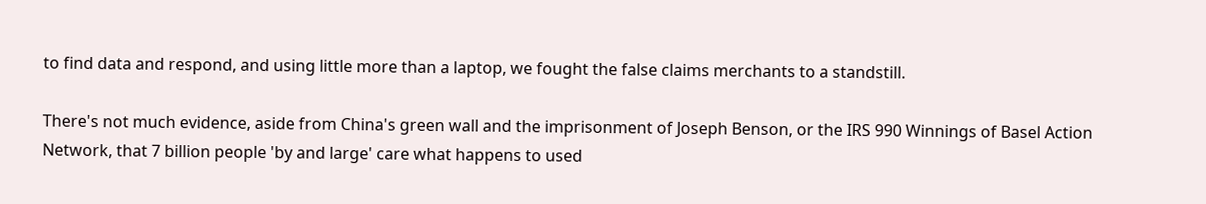to find data and respond, and using little more than a laptop, we fought the false claims merchants to a standstill.

There's not much evidence, aside from China's green wall and the imprisonment of Joseph Benson, or the IRS 990 Winnings of Basel Action Network, that 7 billion people 'by and large' care what happens to used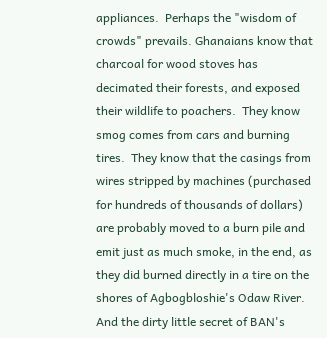appliances.  Perhaps the "wisdom of crowds" prevails. Ghanaians know that charcoal for wood stoves has decimated their forests, and exposed their wildlife to poachers.  They know smog comes from cars and burning tires.  They know that the casings from wires stripped by machines (purchased for hundreds of thousands of dollars) are probably moved to a burn pile and emit just as much smoke, in the end, as they did burned directly in a tire on the shores of Agbogbloshie's Odaw River.  And the dirty little secret of BAN's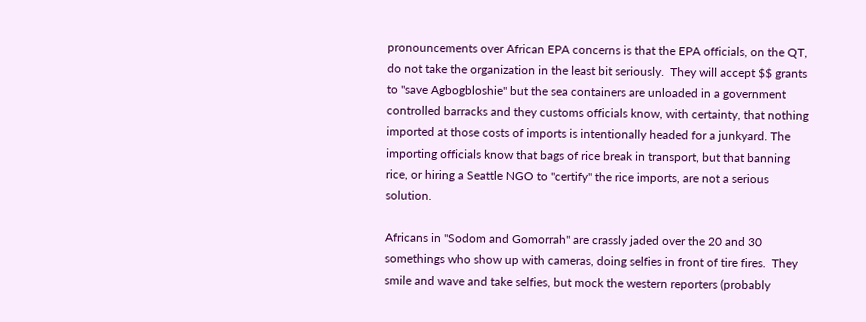pronouncements over African EPA concerns is that the EPA officials, on the QT, do not take the organization in the least bit seriously.  They will accept $$ grants to "save Agbogbloshie" but the sea containers are unloaded in a government controlled barracks and they customs officials know, with certainty, that nothing imported at those costs of imports is intentionally headed for a junkyard. The importing officials know that bags of rice break in transport, but that banning rice, or hiring a Seattle NGO to "certify" the rice imports, are not a serious solution.

Africans in "Sodom and Gomorrah" are crassly jaded over the 20 and 30 somethings who show up with cameras, doing selfies in front of tire fires.  They smile and wave and take selfies, but mock the western reporters (probably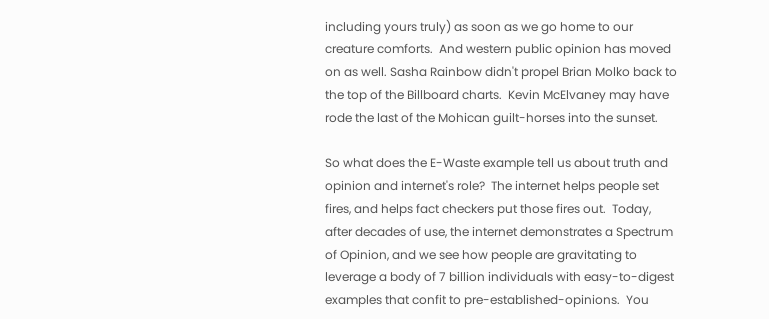including yours truly) as soon as we go home to our creature comforts.  And western public opinion has moved on as well. Sasha Rainbow didn't propel Brian Molko back to the top of the Billboard charts.  Kevin McElvaney may have rode the last of the Mohican guilt-horses into the sunset.

So what does the E-Waste example tell us about truth and opinion and internet's role?  The internet helps people set fires, and helps fact checkers put those fires out.  Today, after decades of use, the internet demonstrates a Spectrum of Opinion, and we see how people are gravitating to leverage a body of 7 billion individuals with easy-to-digest examples that confit to pre-established-opinions.  You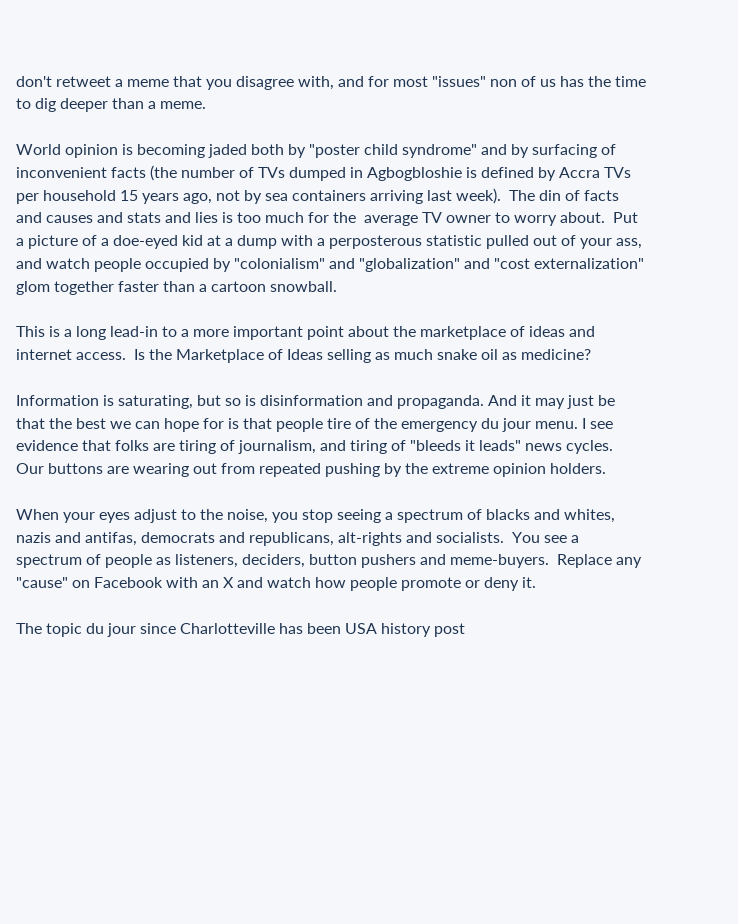don't retweet a meme that you disagree with, and for most "issues" non of us has the time to dig deeper than a meme.

World opinion is becoming jaded both by "poster child syndrome" and by surfacing of inconvenient facts (the number of TVs dumped in Agbogbloshie is defined by Accra TVs per household 15 years ago, not by sea containers arriving last week).  The din of facts and causes and stats and lies is too much for the  average TV owner to worry about.  Put a picture of a doe-eyed kid at a dump with a perposterous statistic pulled out of your ass, and watch people occupied by "colonialism" and "globalization" and "cost externalization" glom together faster than a cartoon snowball.

This is a long lead-in to a more important point about the marketplace of ideas and internet access.  Is the Marketplace of Ideas selling as much snake oil as medicine?

Information is saturating, but so is disinformation and propaganda. And it may just be that the best we can hope for is that people tire of the emergency du jour menu. I see evidence that folks are tiring of journalism, and tiring of "bleeds it leads" news cycles.  Our buttons are wearing out from repeated pushing by the extreme opinion holders.

When your eyes adjust to the noise, you stop seeing a spectrum of blacks and whites, nazis and antifas, democrats and republicans, alt-rights and socialists.  You see a spectrum of people as listeners, deciders, button pushers and meme-buyers.  Replace any "cause" on Facebook with an X and watch how people promote or deny it.

The topic du jour since Charlotteville has been USA history post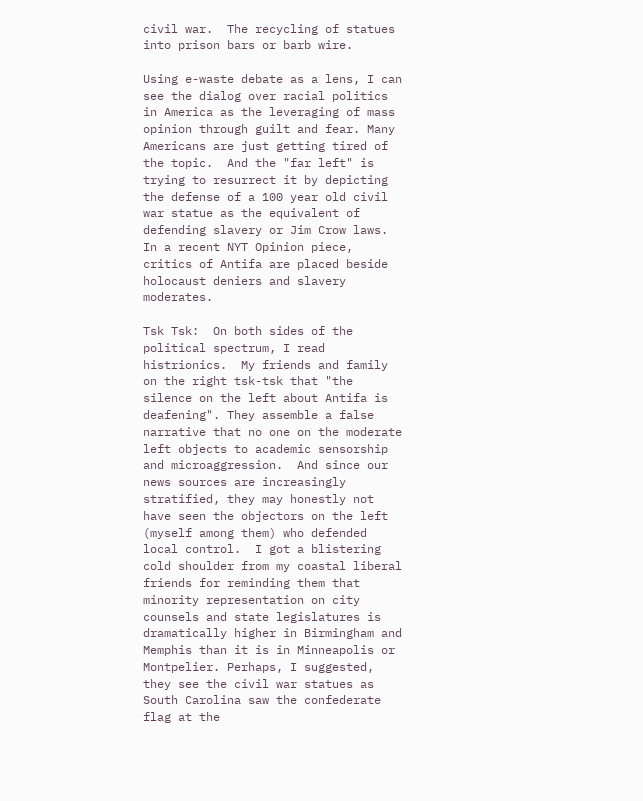civil war.  The recycling of statues into prison bars or barb wire.

Using e-waste debate as a lens, I can see the dialog over racial politics in America as the leveraging of mass opinion through guilt and fear. Many Americans are just getting tired of the topic.  And the "far left" is trying to resurrect it by depicting the defense of a 100 year old civil war statue as the equivalent of defending slavery or Jim Crow laws.  In a recent NYT Opinion piece, critics of Antifa are placed beside holocaust deniers and slavery moderates.

Tsk Tsk:  On both sides of the political spectrum, I read histrionics.  My friends and family on the right tsk-tsk that "the silence on the left about Antifa is deafening". They assemble a false narrative that no one on the moderate left objects to academic sensorship and microaggression.  And since our news sources are increasingly stratified, they may honestly not have seen the objectors on the left (myself among them) who defended local control.  I got a blistering cold shoulder from my coastal liberal friends for reminding them that minority representation on city counsels and state legislatures is dramatically higher in Birmingham and Memphis than it is in Minneapolis or Montpelier. Perhaps, I suggested, they see the civil war statues as South Carolina saw the confederate flag at the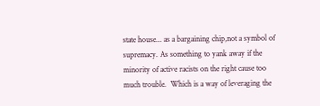state house... as a bargaining chip,not a symbol of supremacy. As something to yank away if the minority of active racists on the right cause too much trouble.  Which is a way of leveraging the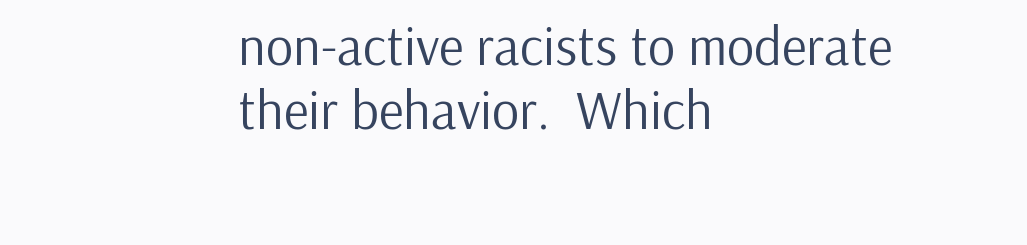non-active racists to moderate their behavior.  Which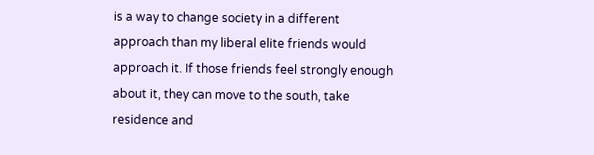is a way to change society in a different approach than my liberal elite friends would approach it. If those friends feel strongly enough about it, they can move to the south, take residence and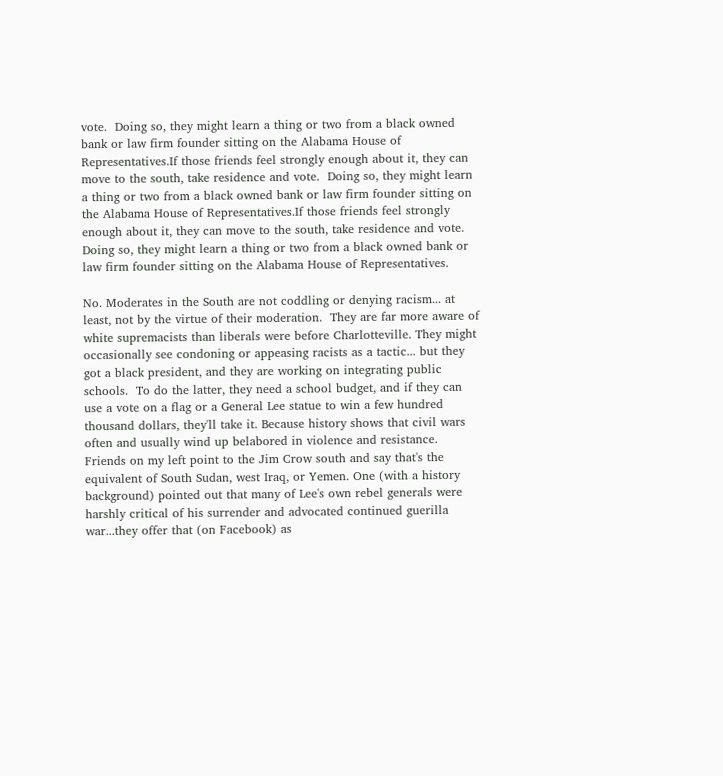vote.  Doing so, they might learn a thing or two from a black owned bank or law firm founder sitting on the Alabama House of Representatives.If those friends feel strongly enough about it, they can move to the south, take residence and vote.  Doing so, they might learn a thing or two from a black owned bank or law firm founder sitting on the Alabama House of Representatives.If those friends feel strongly enough about it, they can move to the south, take residence and vote.  Doing so, they might learn a thing or two from a black owned bank or law firm founder sitting on the Alabama House of Representatives.

No. Moderates in the South are not coddling or denying racism... at least, not by the virtue of their moderation.  They are far more aware of white supremacists than liberals were before Charlotteville. They might occasionally see condoning or appeasing racists as a tactic... but they got a black president, and they are working on integrating public schools.  To do the latter, they need a school budget, and if they can use a vote on a flag or a General Lee statue to win a few hundred thousand dollars, they'll take it. Because history shows that civil wars often and usually wind up belabored in violence and resistance.  Friends on my left point to the Jim Crow south and say that's the equivalent of South Sudan, west Iraq, or Yemen. One (with a history background) pointed out that many of Lee's own rebel generals were harshly critical of his surrender and advocated continued guerilla war...they offer that (on Facebook) as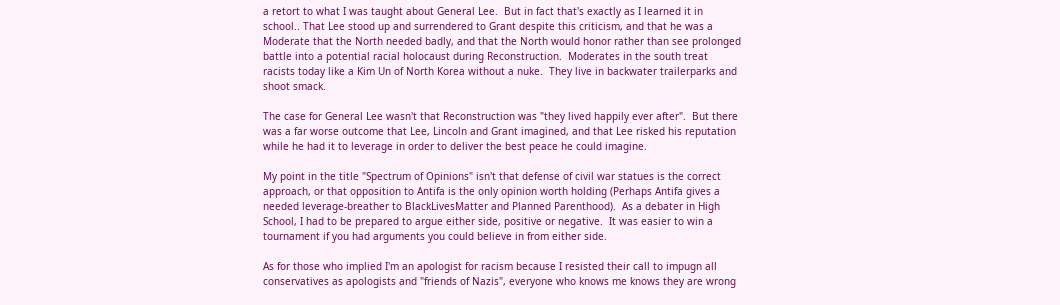a retort to what I was taught about General Lee.  But in fact that's exactly as I learned it in school.. That Lee stood up and surrendered to Grant despite this criticism, and that he was a Moderate that the North needed badly, and that the North would honor rather than see prolonged battle into a potential racial holocaust during Reconstruction.  Moderates in the south treat racists today like a Kim Un of North Korea without a nuke.  They live in backwater trailerparks and shoot smack.

The case for General Lee wasn't that Reconstruction was "they lived happily ever after".  But there was a far worse outcome that Lee, Lincoln and Grant imagined, and that Lee risked his reputation while he had it to leverage in order to deliver the best peace he could imagine.

My point in the title "Spectrum of Opinions" isn't that defense of civil war statues is the correct approach, or that opposition to Antifa is the only opinion worth holding (Perhaps Antifa gives a needed leverage-breather to BlackLivesMatter and Planned Parenthood).  As a debater in High School, I had to be prepared to argue either side, positive or negative.  It was easier to win a tournament if you had arguments you could believe in from either side.

As for those who implied I'm an apologist for racism because I resisted their call to impugn all conservatives as apologists and "friends of Nazis", everyone who knows me knows they are wrong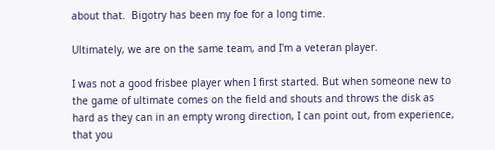about that.  Bigotry has been my foe for a long time.

Ultimately, we are on the same team, and I'm a veteran player.

I was not a good frisbee player when I first started. But when someone new to the game of ultimate comes on the field and shouts and throws the disk as hard as they can in an empty wrong direction, I can point out, from experience, that you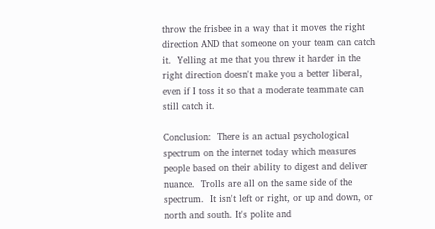throw the frisbee in a way that it moves the right direction AND that someone on your team can catch it.  Yelling at me that you threw it harder in the right direction doesn't make you a better liberal, even if I toss it so that a moderate teammate can still catch it.

Conclusion:  There is an actual psychological spectrum on the internet today which measures people based on their ability to digest and deliver nuance.  Trolls are all on the same side of the spectrum.  It isn't left or right, or up and down, or north and south. It's polite and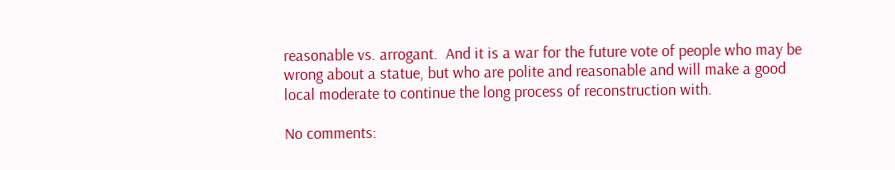reasonable vs. arrogant.  And it is a war for the future vote of people who may be wrong about a statue, but who are polite and reasonable and will make a good local moderate to continue the long process of reconstruction with.

No comments: